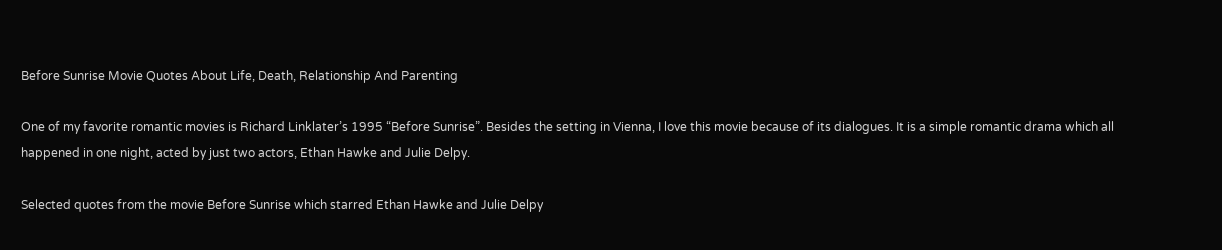Before Sunrise Movie Quotes About Life, Death, Relationship And Parenting

One of my favorite romantic movies is Richard Linklater’s 1995 “Before Sunrise”. Besides the setting in Vienna, I love this movie because of its dialogues. It is a simple romantic drama which all happened in one night, acted by just two actors, Ethan Hawke and Julie Delpy.

Selected quotes from the movie Before Sunrise which starred Ethan Hawke and Julie Delpy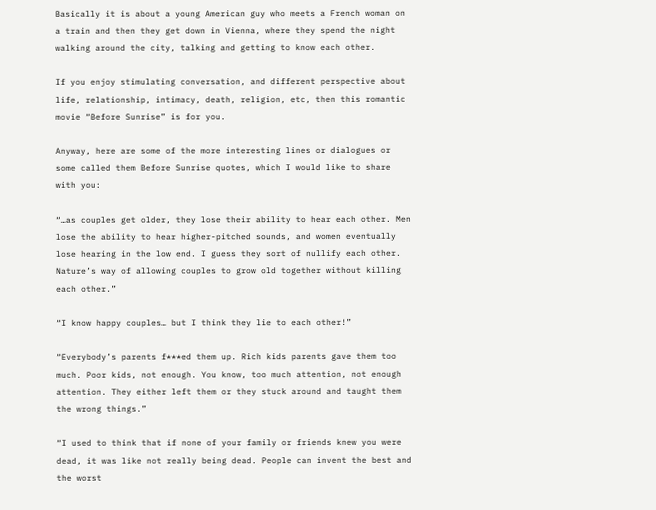Basically it is about a young American guy who meets a French woman on a train and then they get down in Vienna, where they spend the night walking around the city, talking and getting to know each other.

If you enjoy stimulating conversation, and different perspective about life, relationship, intimacy, death, religion, etc, then this romantic movie “Before Sunrise” is for you.

Anyway, here are some of the more interesting lines or dialogues or some called them Before Sunrise quotes, which I would like to share with you:

“…as couples get older, they lose their ability to hear each other. Men lose the ability to hear higher-pitched sounds, and women eventually lose hearing in the low end. I guess they sort of nullify each other. Nature’s way of allowing couples to grow old together without killing each other.”

“I know happy couples… but I think they lie to each other!”

“Everybody’s parents f***ed them up. Rich kids parents gave them too much. Poor kids, not enough. You know, too much attention, not enough attention. They either left them or they stuck around and taught them the wrong things.”

“I used to think that if none of your family or friends knew you were dead, it was like not really being dead. People can invent the best and the worst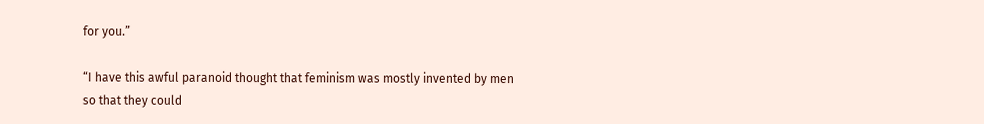for you.”

“I have this awful paranoid thought that feminism was mostly invented by men so that they could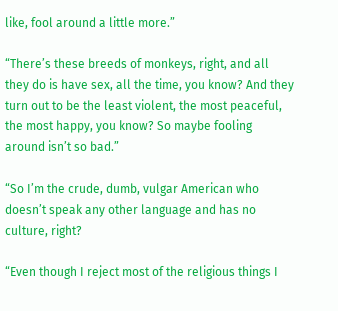like, fool around a little more.”

“There’s these breeds of monkeys, right, and all they do is have sex, all the time, you know? And they turn out to be the least violent, the most peaceful, the most happy, you know? So maybe fooling around isn’t so bad.”

“So I’m the crude, dumb, vulgar American who doesn’t speak any other language and has no culture, right?

“Even though I reject most of the religious things I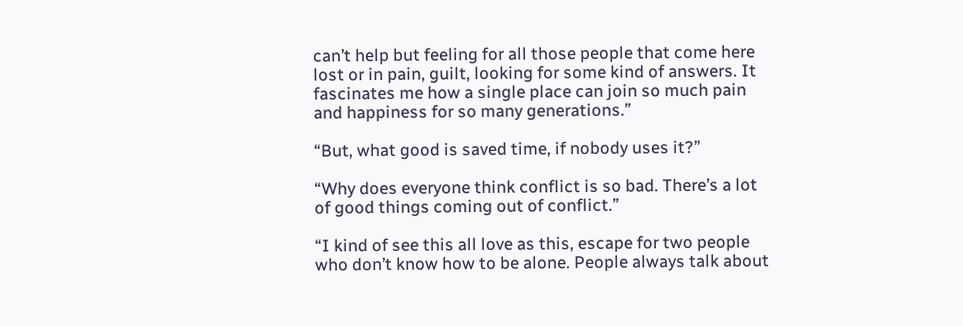can’t help but feeling for all those people that come here lost or in pain, guilt, looking for some kind of answers. It fascinates me how a single place can join so much pain and happiness for so many generations.”

“But, what good is saved time, if nobody uses it?”

“Why does everyone think conflict is so bad. There’s a lot of good things coming out of conflict.”

“I kind of see this all love as this, escape for two people who don’t know how to be alone. People always talk about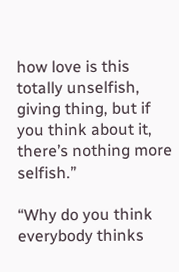how love is this totally unselfish, giving thing, but if you think about it, there’s nothing more selfish.”

“Why do you think everybody thinks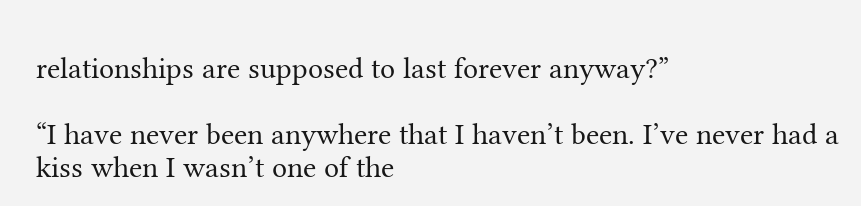relationships are supposed to last forever anyway?”

“I have never been anywhere that I haven’t been. I’ve never had a kiss when I wasn’t one of the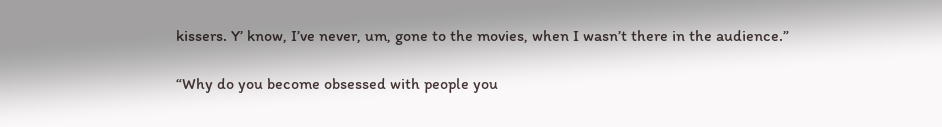kissers. Y’ know, I’ve never, um, gone to the movies, when I wasn’t there in the audience.”

“Why do you become obsessed with people you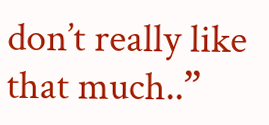don’t really like that much..”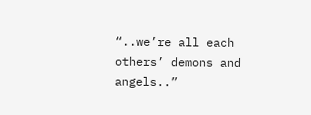“..we’re all each others’ demons and angels..”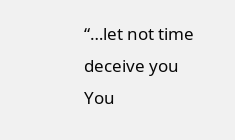“…let not time deceive you You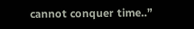cannot conquer time..”